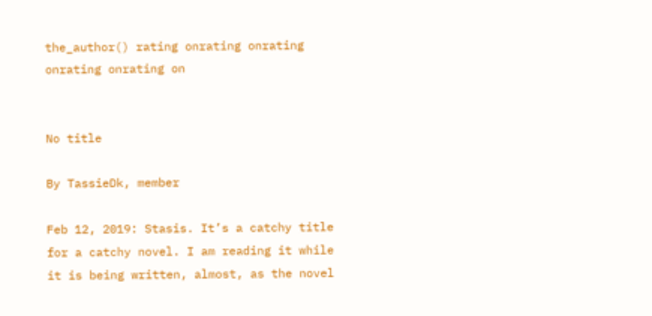the_author() rating onrating onrating onrating onrating on


No title

By TassieDk, member

Feb 12, 2019: Stasis. It’s a catchy title for a catchy novel. I am reading it while it is being written, almost, as the novel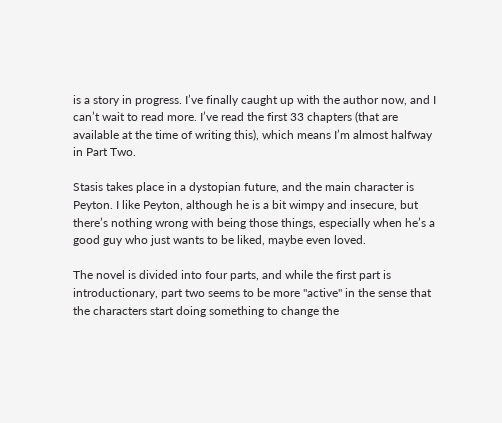is a story in progress. I’ve finally caught up with the author now, and I can’t wait to read more. I’ve read the first 33 chapters (that are available at the time of writing this), which means I’m almost halfway in Part Two.

Stasis takes place in a dystopian future, and the main character is Peyton. I like Peyton, although he is a bit wimpy and insecure, but there’s nothing wrong with being those things, especially when he’s a good guy who just wants to be liked, maybe even loved.

The novel is divided into four parts, and while the first part is introductionary, part two seems to be more "active" in the sense that the characters start doing something to change the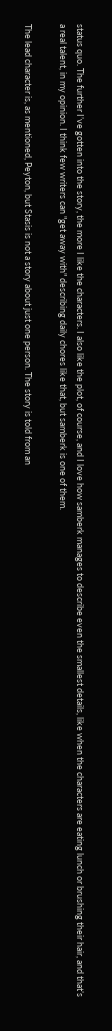status quo. The further I’ve gotten into the story, the more I like the characters. I also like the plot, of course, and I love how samberk manages to describe even the smallest details, like when the characters are eating lunch or brushing their hair, and that’s a real talent, in my opinion. I think few writers can "get away with" describing daily chores like that, but samberk is one of them.

The lead character is, as mentioned, Peyton, but Stasis is not a story about just one person. The story is told from an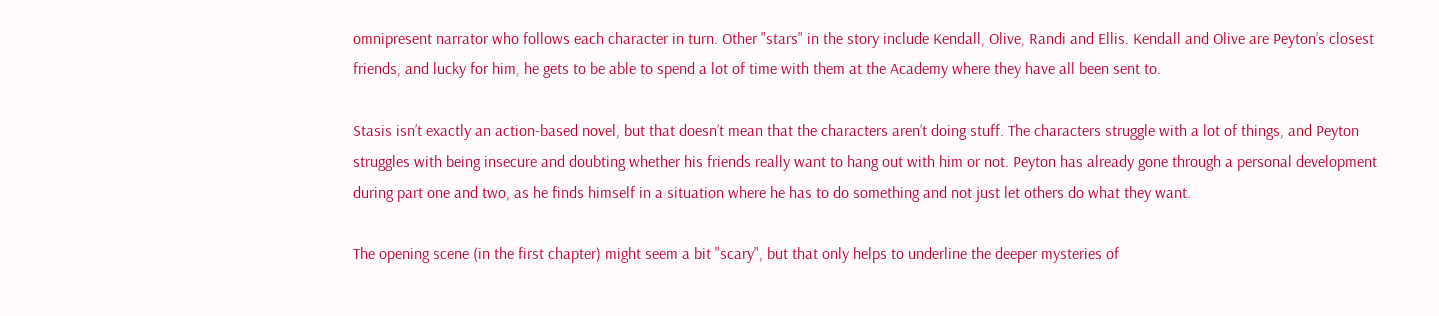omnipresent narrator who follows each character in turn. Other "stars" in the story include Kendall, Olive, Randi and Ellis. Kendall and Olive are Peyton’s closest friends, and lucky for him, he gets to be able to spend a lot of time with them at the Academy where they have all been sent to.

Stasis isn’t exactly an action-based novel, but that doesn’t mean that the characters aren’t doing stuff. The characters struggle with a lot of things, and Peyton struggles with being insecure and doubting whether his friends really want to hang out with him or not. Peyton has already gone through a personal development during part one and two, as he finds himself in a situation where he has to do something and not just let others do what they want.

The opening scene (in the first chapter) might seem a bit "scary", but that only helps to underline the deeper mysteries of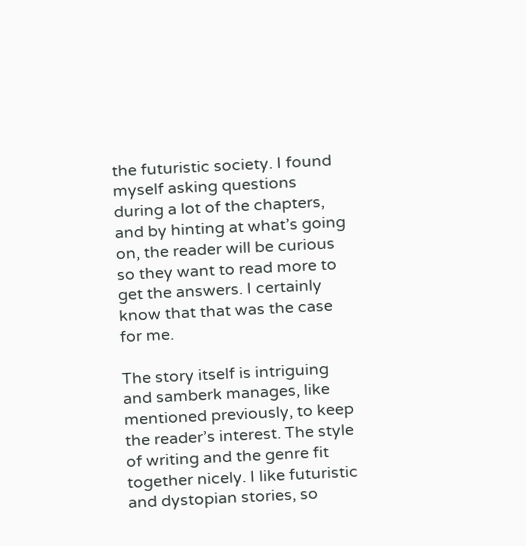the futuristic society. I found myself asking questions during a lot of the chapters, and by hinting at what’s going on, the reader will be curious so they want to read more to get the answers. I certainly know that that was the case for me.

The story itself is intriguing and samberk manages, like mentioned previously, to keep the reader’s interest. The style of writing and the genre fit together nicely. I like futuristic and dystopian stories, so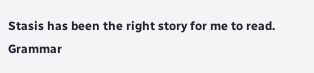Stasis has been the right story for me to read. Grammar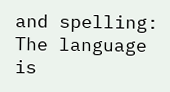and spelling: The language is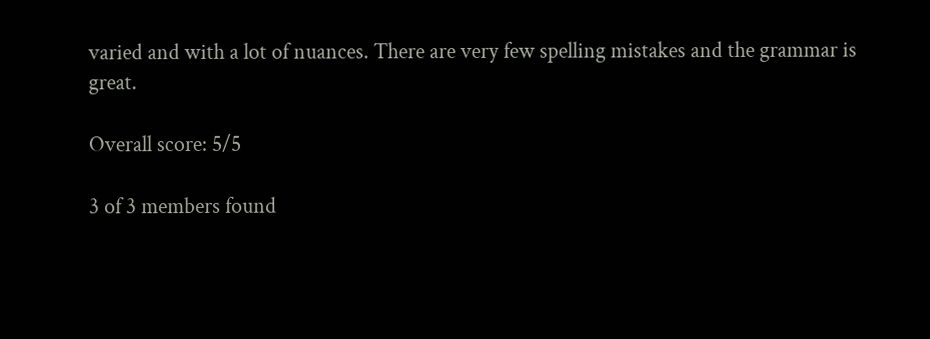varied and with a lot of nuances. There are very few spelling mistakes and the grammar is great.

Overall score: 5/5

3 of 3 members found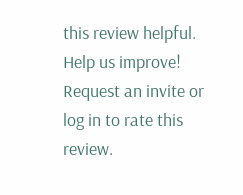this review helpful.
Help us improve!  Request an invite or log in to rate this review.